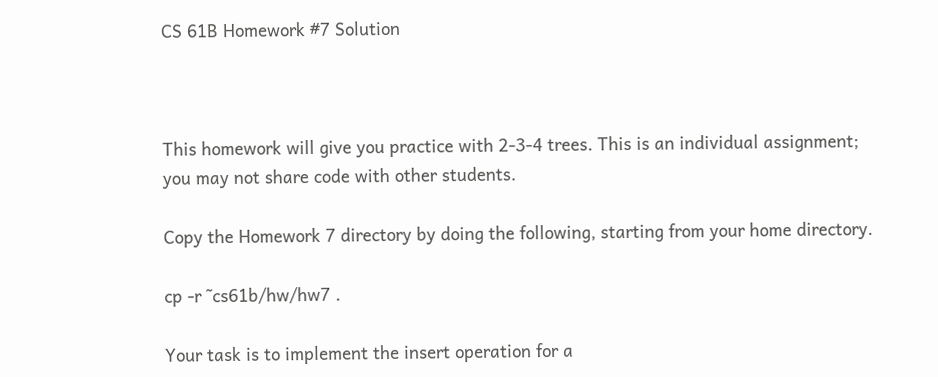CS 61B Homework #7 Solution



This homework will give you practice with 2-3-4 trees. This is an individual assignment; you may not share code with other students.

Copy the Homework 7 directory by doing the following, starting from your home directory.

cp -r ˜cs61b/hw/hw7 .

Your task is to implement the insert operation for a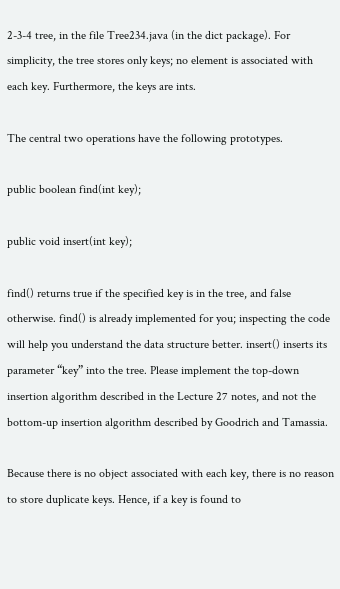2-3-4 tree, in the file Tree234.java (in the dict package). For simplicity, the tree stores only keys; no element is associated with each key. Furthermore, the keys are ints.

The central two operations have the following prototypes.

public boolean find(int key);

public void insert(int key);

find() returns true if the specified key is in the tree, and false otherwise. find() is already implemented for you; inspecting the code will help you understand the data structure better. insert() inserts its parameter “key” into the tree. Please implement the top-down insertion algorithm described in the Lecture 27 notes, and not the bottom-up insertion algorithm described by Goodrich and Tamassia.

Because there is no object associated with each key, there is no reason to store duplicate keys. Hence, if a key is found to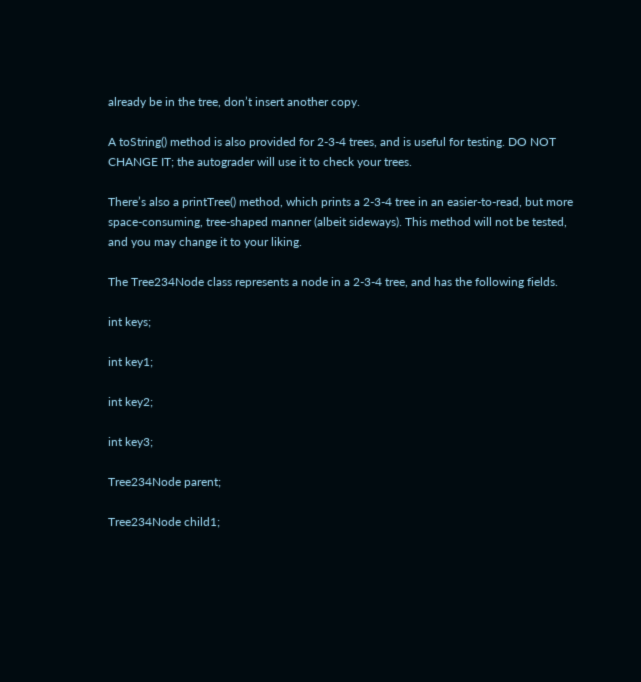already be in the tree, don’t insert another copy.

A toString() method is also provided for 2-3-4 trees, and is useful for testing. DO NOT CHANGE IT; the autograder will use it to check your trees.

There’s also a printTree() method, which prints a 2-3-4 tree in an easier-to-read, but more space-consuming, tree-shaped manner (albeit sideways). This method will not be tested, and you may change it to your liking.

The Tree234Node class represents a node in a 2-3-4 tree, and has the following fields.

int keys;

int key1;

int key2;

int key3;

Tree234Node parent;

Tree234Node child1;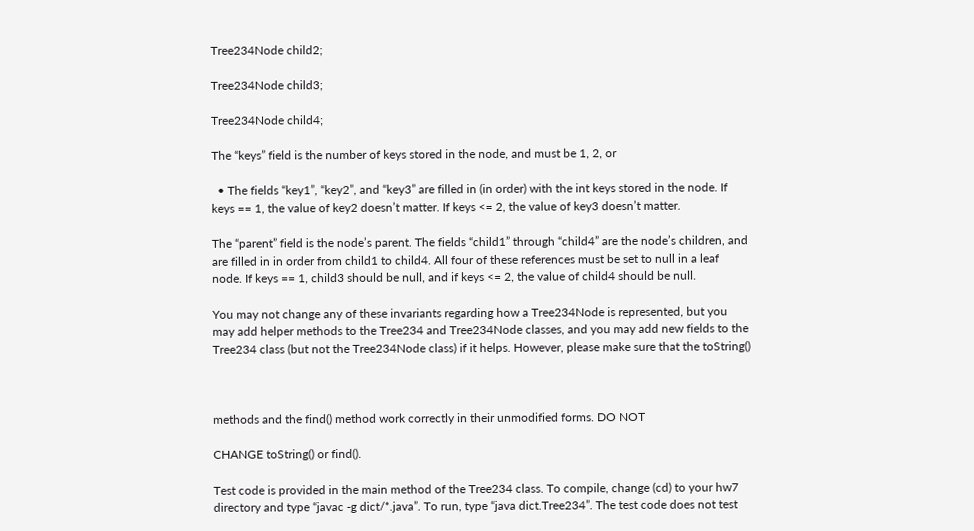Tree234Node child2;

Tree234Node child3;

Tree234Node child4;

The “keys” field is the number of keys stored in the node, and must be 1, 2, or

  • The fields “key1”, “key2”, and “key3” are filled in (in order) with the int keys stored in the node. If keys == 1, the value of key2 doesn’t matter. If keys <= 2, the value of key3 doesn’t matter.

The “parent” field is the node’s parent. The fields “child1” through “child4” are the node’s children, and are filled in in order from child1 to child4. All four of these references must be set to null in a leaf node. If keys == 1, child3 should be null, and if keys <= 2, the value of child4 should be null.

You may not change any of these invariants regarding how a Tree234Node is represented, but you may add helper methods to the Tree234 and Tree234Node classes, and you may add new fields to the Tree234 class (but not the Tree234Node class) if it helps. However, please make sure that the toString()



methods and the find() method work correctly in their unmodified forms. DO NOT

CHANGE toString() or find().

Test code is provided in the main method of the Tree234 class. To compile, change (cd) to your hw7 directory and type “javac -g dict/*.java”. To run, type “java dict.Tree234”. The test code does not test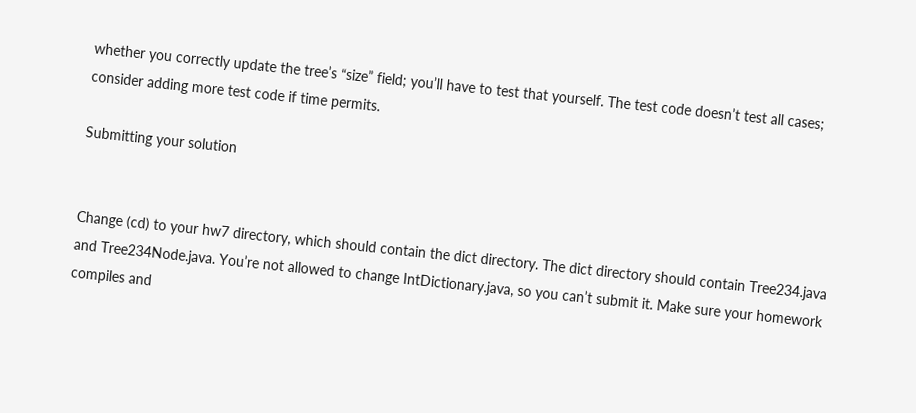whether you correctly update the tree’s “size” field; you’ll have to test that yourself. The test code doesn’t test all cases; consider adding more test code if time permits.

Submitting your solution


Change (cd) to your hw7 directory, which should contain the dict directory. The dict directory should contain Tree234.java and Tree234Node.java. You’re not allowed to change IntDictionary.java, so you can’t submit it. Make sure your homework compiles and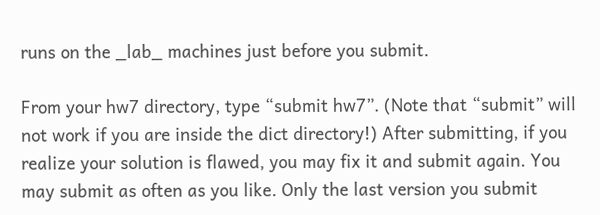runs on the _lab_ machines just before you submit.

From your hw7 directory, type “submit hw7”. (Note that “submit” will not work if you are inside the dict directory!) After submitting, if you realize your solution is flawed, you may fix it and submit again. You may submit as often as you like. Only the last version you submit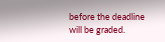before the deadline will be graded.